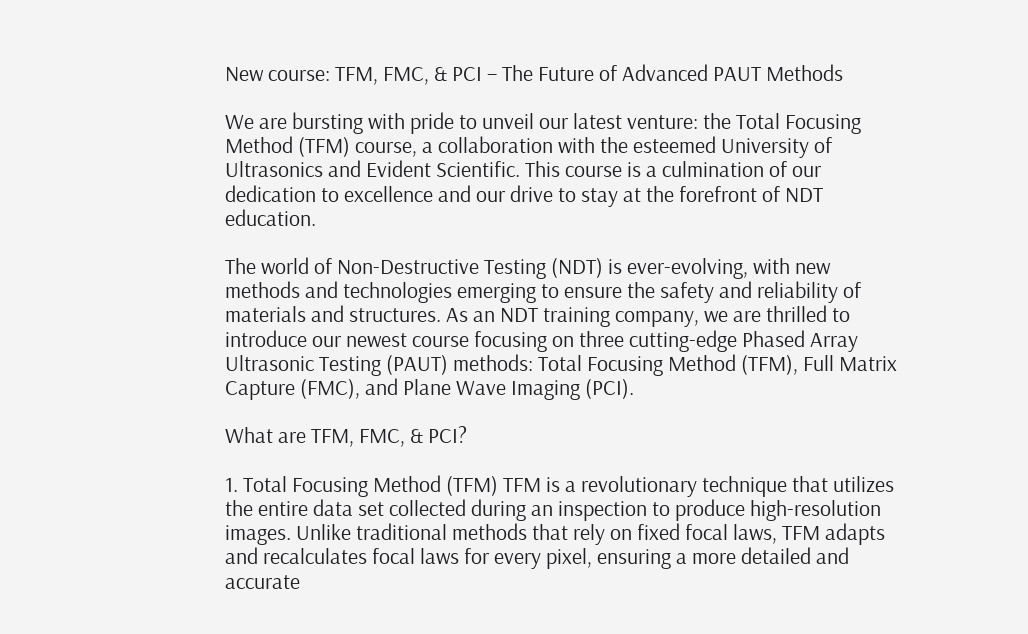New course: TFM, FMC, & PCI – The Future of Advanced PAUT Methods

We are bursting with pride to unveil our latest venture: the Total Focusing Method (TFM) course, a collaboration with the esteemed University of Ultrasonics and Evident Scientific. This course is a culmination of our dedication to excellence and our drive to stay at the forefront of NDT education.

The world of Non-Destructive Testing (NDT) is ever-evolving, with new methods and technologies emerging to ensure the safety and reliability of materials and structures. As an NDT training company, we are thrilled to introduce our newest course focusing on three cutting-edge Phased Array Ultrasonic Testing (PAUT) methods: Total Focusing Method (TFM), Full Matrix Capture (FMC), and Plane Wave Imaging (PCI).

What are TFM, FMC, & PCI?

1. Total Focusing Method (TFM) TFM is a revolutionary technique that utilizes the entire data set collected during an inspection to produce high-resolution images. Unlike traditional methods that rely on fixed focal laws, TFM adapts and recalculates focal laws for every pixel, ensuring a more detailed and accurate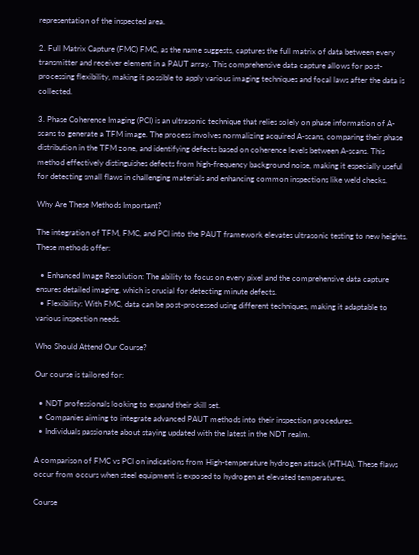representation of the inspected area.

2. Full Matrix Capture (FMC) FMC, as the name suggests, captures the full matrix of data between every transmitter and receiver element in a PAUT array. This comprehensive data capture allows for post-processing flexibility, making it possible to apply various imaging techniques and focal laws after the data is collected.

3. Phase Coherence Imaging (PCI) is an ultrasonic technique that relies solely on phase information of A-scans to generate a TFM image. The process involves normalizing acquired A-scans, comparing their phase distribution in the TFM zone, and identifying defects based on coherence levels between A-scans. This method effectively distinguishes defects from high-frequency background noise, making it especially useful for detecting small flaws in challenging materials and enhancing common inspections like weld checks.

Why Are These Methods Important?

The integration of TFM, FMC, and PCI into the PAUT framework elevates ultrasonic testing to new heights. These methods offer:

  • Enhanced Image Resolution: The ability to focus on every pixel and the comprehensive data capture ensures detailed imaging, which is crucial for detecting minute defects.
  • Flexibility: With FMC, data can be post-processed using different techniques, making it adaptable to various inspection needs.

Who Should Attend Our Course?

Our course is tailored for:

  • NDT professionals looking to expand their skill set.
  • Companies aiming to integrate advanced PAUT methods into their inspection procedures.
  • Individuals passionate about staying updated with the latest in the NDT realm.

A comparison of FMC vs PCI on indications from High-temperature hydrogen attack (HTHA). These flaws occur from occurs when steel equipment is exposed to hydrogen at elevated temperatures,

Course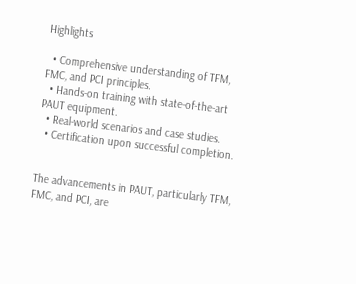Highlights

  • Comprehensive understanding of TFM, FMC, and PCI principles.
  • Hands-on training with state-of-the-art PAUT equipment.
  • Real-world scenarios and case studies.
  • Certification upon successful completion.


The advancements in PAUT, particularly TFM, FMC, and PCI, are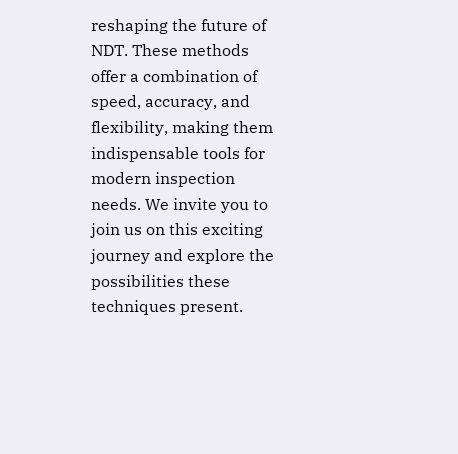reshaping the future of NDT. These methods offer a combination of speed, accuracy, and flexibility, making them indispensable tools for modern inspection needs. We invite you to join us on this exciting journey and explore the possibilities these techniques present.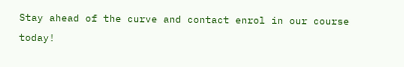Stay ahead of the curve and contact enrol in our course today!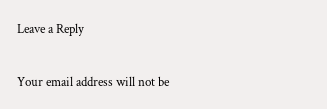Leave a Reply

Your email address will not be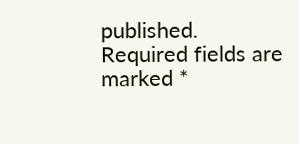published. Required fields are marked *